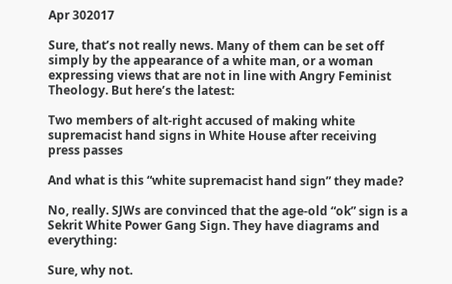Apr 302017

Sure, that’s not really news. Many of them can be set off simply by the appearance of a white man, or a woman expressing views that are not in line with Angry Feminist Theology. But here’s the latest:

Two members of alt-right accused of making white supremacist hand signs in White House after receiving press passes

And what is this “white supremacist hand sign” they made?

No, really. SJWs are convinced that the age-old “ok” sign is a Sekrit White Power Gang Sign. They have diagrams and everything:

Sure, why not.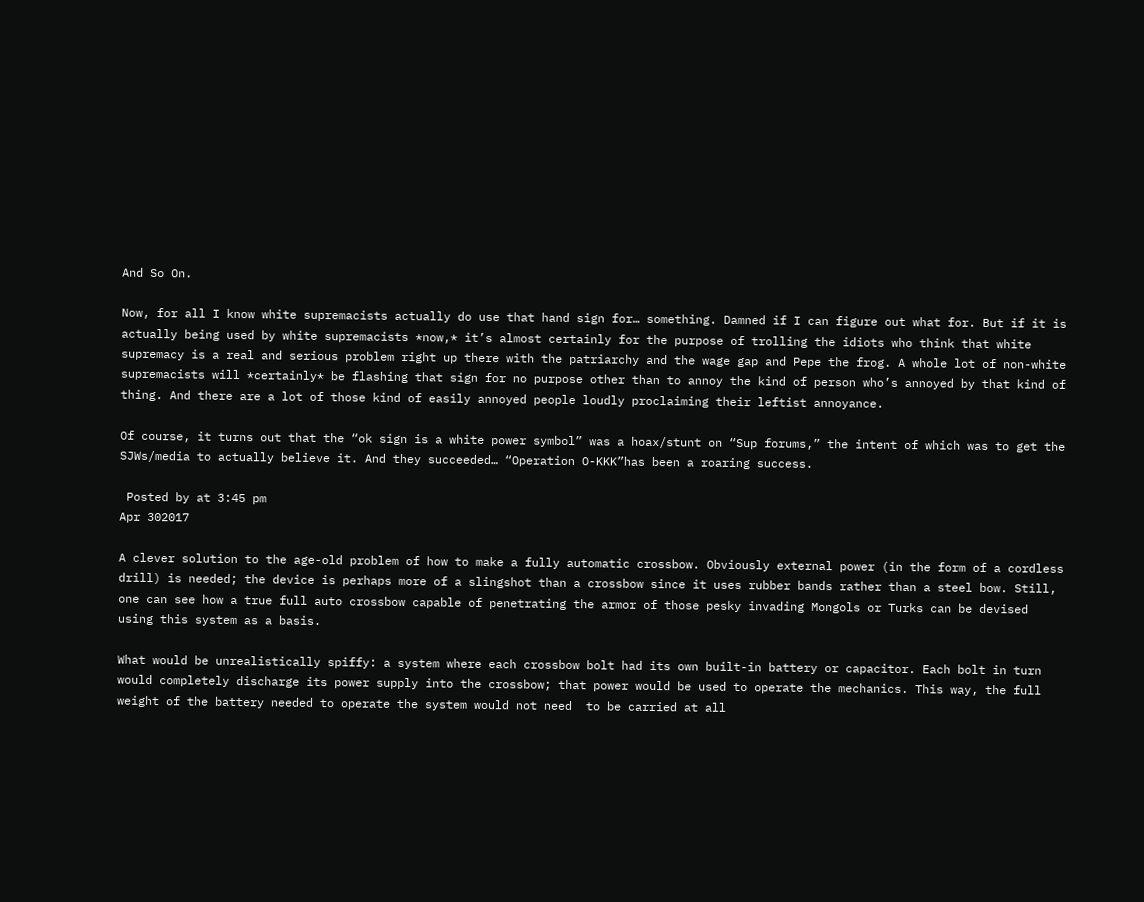And So On.

Now, for all I know white supremacists actually do use that hand sign for… something. Damned if I can figure out what for. But if it is actually being used by white supremacists *now,* it’s almost certainly for the purpose of trolling the idiots who think that white supremacy is a real and serious problem right up there with the patriarchy and the wage gap and Pepe the frog. A whole lot of non-white supremacists will *certainly* be flashing that sign for no purpose other than to annoy the kind of person who’s annoyed by that kind of thing. And there are a lot of those kind of easily annoyed people loudly proclaiming their leftist annoyance.

Of course, it turns out that the “ok sign is a white power symbol” was a hoax/stunt on “Sup forums,” the intent of which was to get the SJWs/media to actually believe it. And they succeeded… “Operation O-KKK”has been a roaring success.

 Posted by at 3:45 pm
Apr 302017

A clever solution to the age-old problem of how to make a fully automatic crossbow. Obviously external power (in the form of a cordless drill) is needed; the device is perhaps more of a slingshot than a crossbow since it uses rubber bands rather than a steel bow. Still, one can see how a true full auto crossbow capable of penetrating the armor of those pesky invading Mongols or Turks can be devised using this system as a basis.

What would be unrealistically spiffy: a system where each crossbow bolt had its own built-in battery or capacitor. Each bolt in turn would completely discharge its power supply into the crossbow; that power would be used to operate the mechanics. This way, the full weight of the battery needed to operate the system would not need  to be carried at all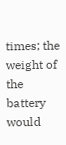times; the weight of the battery would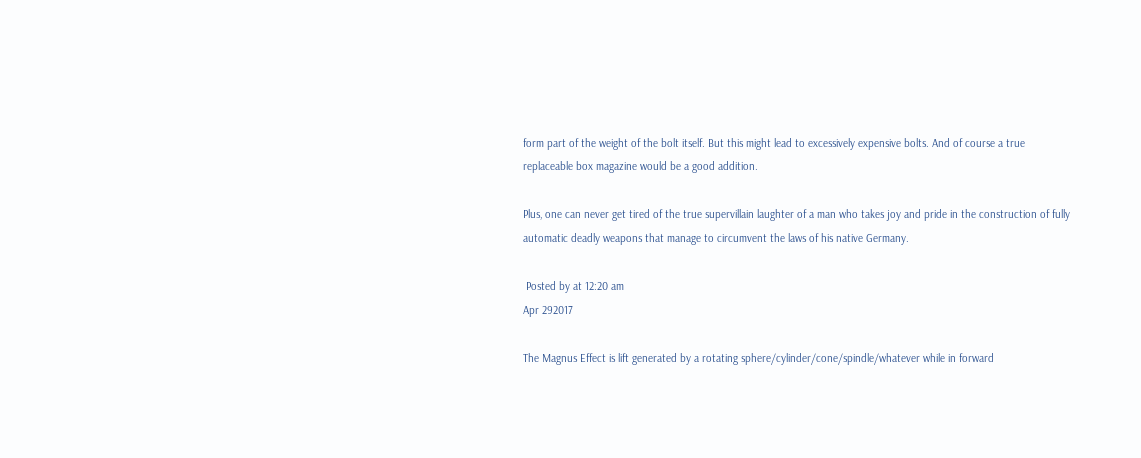form part of the weight of the bolt itself. But this might lead to excessively expensive bolts. And of course a true replaceable box magazine would be a good addition.

Plus, one can never get tired of the true supervillain laughter of a man who takes joy and pride in the construction of fully automatic deadly weapons that manage to circumvent the laws of his native Germany.

 Posted by at 12:20 am
Apr 292017

The Magnus Effect is lift generated by a rotating sphere/cylinder/cone/spindle/whatever while in forward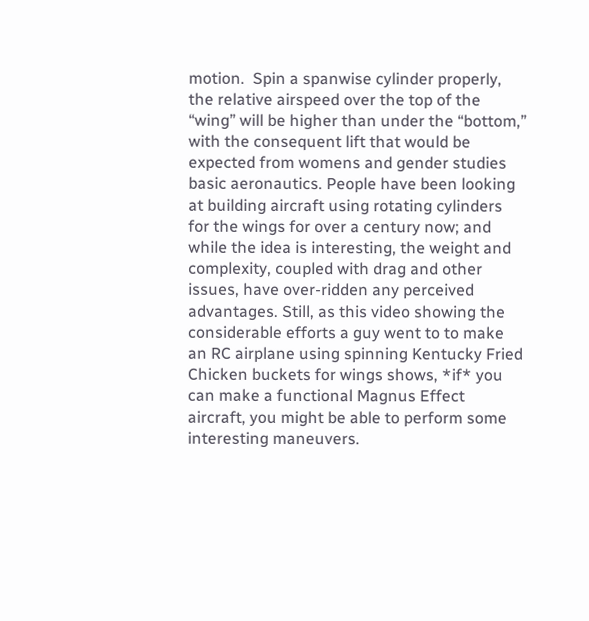motion.  Spin a spanwise cylinder properly, the relative airspeed over the top of the “wing” will be higher than under the “bottom,” with the consequent lift that would be expected from womens and gender studies basic aeronautics. People have been looking at building aircraft using rotating cylinders for the wings for over a century now; and while the idea is interesting, the weight and complexity, coupled with drag and other issues, have over-ridden any perceived advantages. Still, as this video showing the considerable efforts a guy went to to make an RC airplane using spinning Kentucky Fried Chicken buckets for wings shows, *if* you can make a functional Magnus Effect aircraft, you might be able to perform some interesting maneuvers.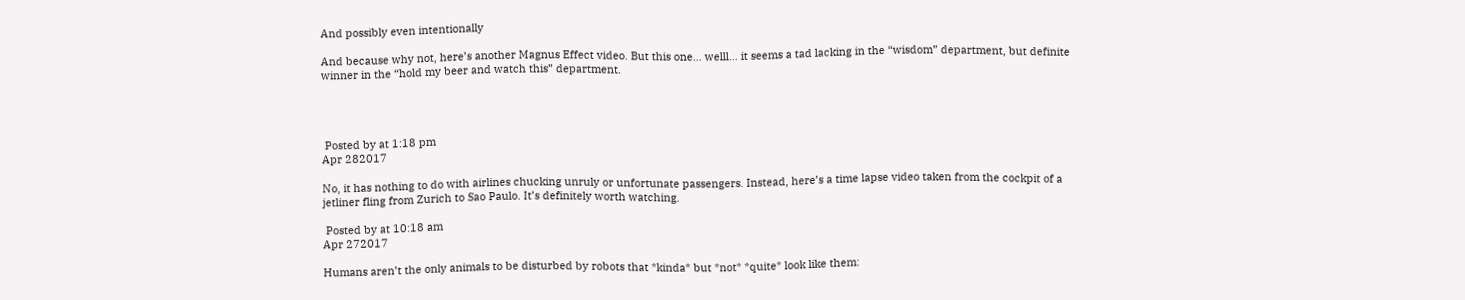And possibly even intentionally

And because why not, here’s another Magnus Effect video. But this one… welll… it seems a tad lacking in the “wisdom” department, but definite winner in the “hold my beer and watch this” department.




 Posted by at 1:18 pm
Apr 282017

No, it has nothing to do with airlines chucking unruly or unfortunate passengers. Instead, here’s a time lapse video taken from the cockpit of a jetliner fling from Zurich to Sao Paulo. It’s definitely worth watching.

 Posted by at 10:18 am
Apr 272017

Humans aren’t the only animals to be disturbed by robots that *kinda* but *not* *quite* look like them: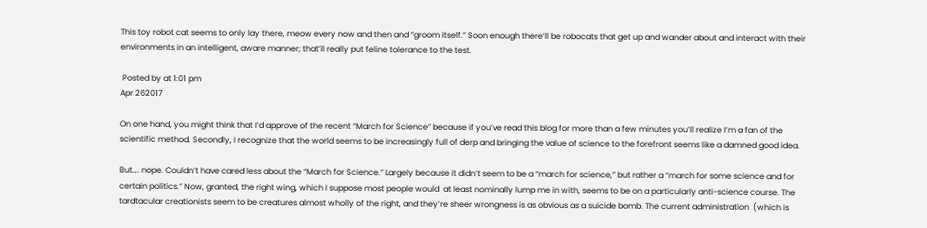This toy robot cat seems to only lay there, meow every now and then and “groom itself.” Soon enough there’ll be robocats that get up and wander about and interact with their environments in an intelligent, aware manner; that’ll really put feline tolerance to the test.

 Posted by at 1:01 pm
Apr 262017

On one hand, you might think that I’d approve of the recent “March for Science” because if you’ve read this blog for more than a few minutes you’ll realize I’m a fan of the scientific method. Secondly, I recognize that the world seems to be increasingly full of derp and bringing the value of science to the forefront seems like a damned good idea.

But…. nope. Couldn’t have cared less about the “March for Science.” Largely because it didn’t seem to be a “march for science,” but rather a “march for some science and for certain politics.” Now, granted, the right wing, which I suppose most people would  at least nominally lump me in with, seems to be on a particularly anti-science course. The tardtacular creationists seem to be creatures almost wholly of the right, and they’re sheer wrongness is as obvious as a suicide bomb. The current administration  (which is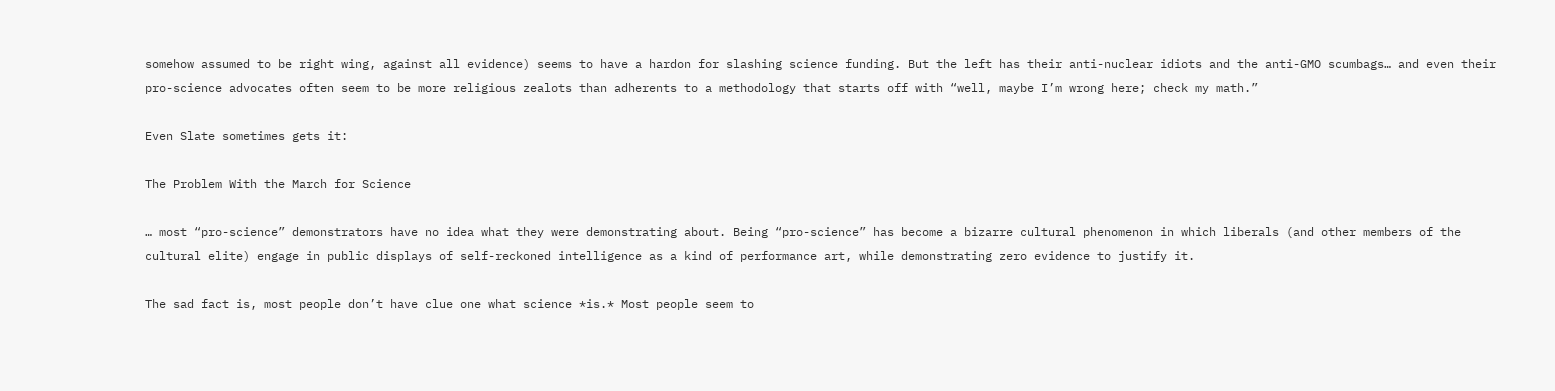somehow assumed to be right wing, against all evidence) seems to have a hardon for slashing science funding. But the left has their anti-nuclear idiots and the anti-GMO scumbags… and even their pro-science advocates often seem to be more religious zealots than adherents to a methodology that starts off with “well, maybe I’m wrong here; check my math.”

Even Slate sometimes gets it:

The Problem With the March for Science

… most “pro-science” demonstrators have no idea what they were demonstrating about. Being “pro-science” has become a bizarre cultural phenomenon in which liberals (and other members of the cultural elite) engage in public displays of self-reckoned intelligence as a kind of performance art, while demonstrating zero evidence to justify it.

The sad fact is, most people don’t have clue one what science *is.* Most people seem to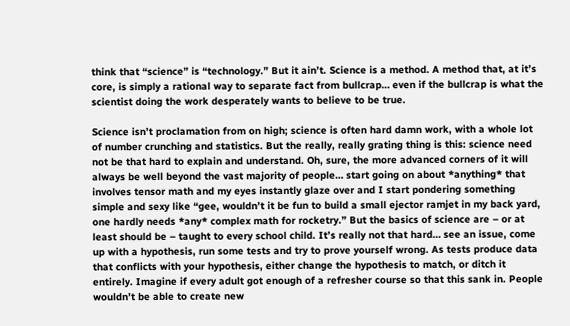think that “science” is “technology.” But it ain’t. Science is a method. A method that, at it’s core, is simply a rational way to separate fact from bullcrap… even if the bullcrap is what the scientist doing the work desperately wants to believe to be true.

Science isn’t proclamation from on high; science is often hard damn work, with a whole lot of number crunching and statistics. But the really, really grating thing is this: science need not be that hard to explain and understand. Oh, sure, the more advanced corners of it will always be well beyond the vast majority of people… start going on about *anything* that involves tensor math and my eyes instantly glaze over and I start pondering something simple and sexy like “gee, wouldn’t it be fun to build a small ejector ramjet in my back yard, one hardly needs *any* complex math for rocketry.” But the basics of science are – or at least should be – taught to every school child. It’s really not that hard… see an issue, come up with a hypothesis, run some tests and try to prove yourself wrong. As tests produce data that conflicts with your hypothesis, either change the hypothesis to match, or ditch it entirely. Imagine if every adult got enough of a refresher course so that this sank in. People wouldn’t be able to create new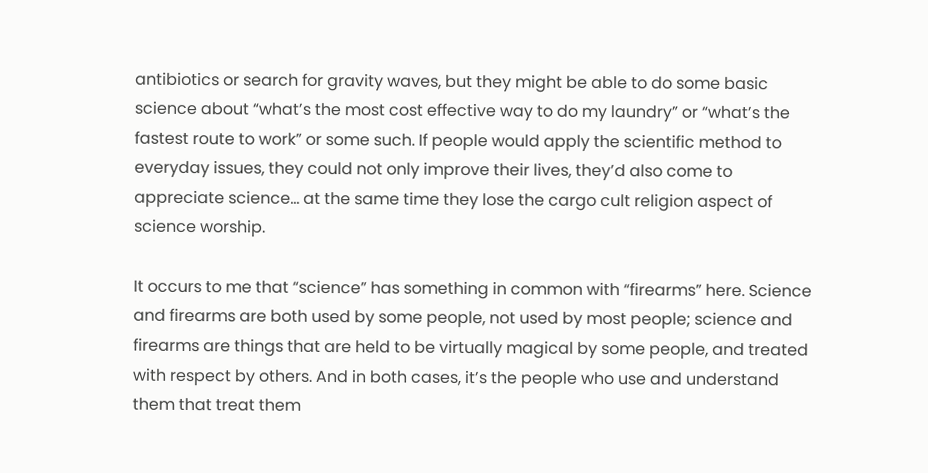antibiotics or search for gravity waves, but they might be able to do some basic science about “what’s the most cost effective way to do my laundry” or “what’s the fastest route to work” or some such. If people would apply the scientific method to everyday issues, they could not only improve their lives, they’d also come to appreciate science… at the same time they lose the cargo cult religion aspect of science worship.

It occurs to me that “science” has something in common with “firearms” here. Science and firearms are both used by some people, not used by most people; science and firearms are things that are held to be virtually magical by some people, and treated with respect by others. And in both cases, it’s the people who use and understand them that treat them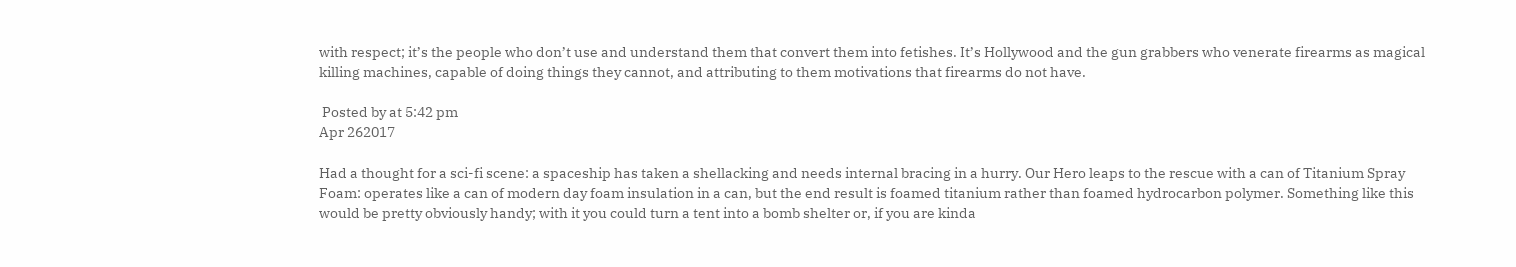with respect; it’s the people who don’t use and understand them that convert them into fetishes. It’s Hollywood and the gun grabbers who venerate firearms as magical killing machines, capable of doing things they cannot, and attributing to them motivations that firearms do not have.

 Posted by at 5:42 pm
Apr 262017

Had a thought for a sci-fi scene: a spaceship has taken a shellacking and needs internal bracing in a hurry. Our Hero leaps to the rescue with a can of Titanium Spray Foam: operates like a can of modern day foam insulation in a can, but the end result is foamed titanium rather than foamed hydrocarbon polymer. Something like this would be pretty obviously handy; with it you could turn a tent into a bomb shelter or, if you are kinda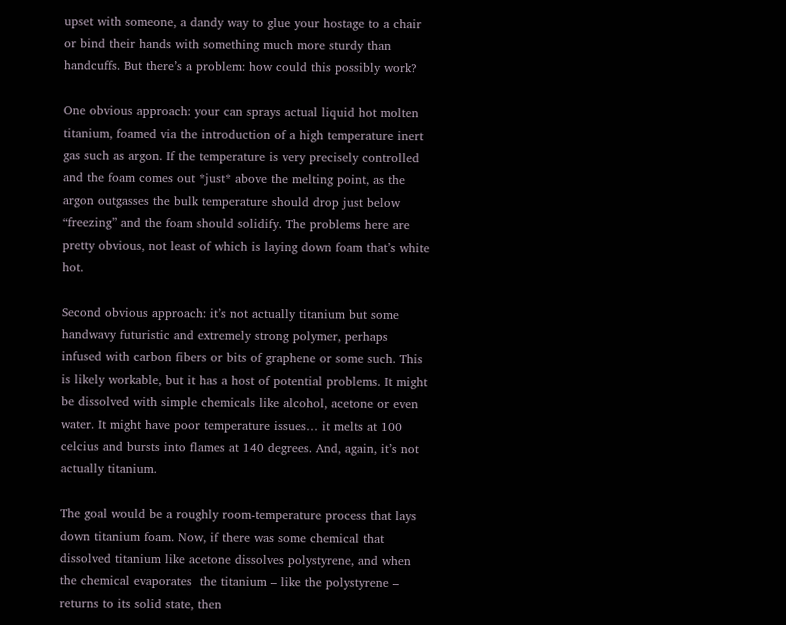upset with someone, a dandy way to glue your hostage to a chair or bind their hands with something much more sturdy than handcuffs. But there’s a problem: how could this possibly work?

One obvious approach: your can sprays actual liquid hot molten titanium, foamed via the introduction of a high temperature inert gas such as argon. If the temperature is very precisely controlled and the foam comes out *just* above the melting point, as the argon outgasses the bulk temperature should drop just below “freezing” and the foam should solidify. The problems here are pretty obvious, not least of which is laying down foam that’s white hot.

Second obvious approach: it’s not actually titanium but some handwavy futuristic and extremely strong polymer, perhaps infused with carbon fibers or bits of graphene or some such. This is likely workable, but it has a host of potential problems. It might be dissolved with simple chemicals like alcohol, acetone or even water. It might have poor temperature issues… it melts at 100 celcius and bursts into flames at 140 degrees. And, again, it’s not actually titanium.

The goal would be a roughly room-temperature process that lays down titanium foam. Now, if there was some chemical that dissolved titanium like acetone dissolves polystyrene, and when the chemical evaporates  the titanium – like the polystyrene – returns to its solid state, then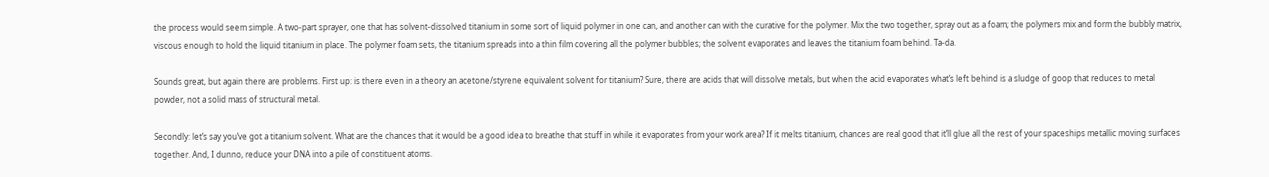the process would seem simple. A two-part sprayer, one that has solvent-dissolved titanium in some sort of liquid polymer in one can, and another can with the curative for the polymer. Mix the two together, spray out as a foam; the polymers mix and form the bubbly matrix, viscous enough to hold the liquid titanium in place. The polymer foam sets, the titanium spreads into a thin film covering all the polymer bubbles; the solvent evaporates and leaves the titanium foam behind. Ta-da.

Sounds great, but again there are problems. First up: is there even in a theory an acetone/styrene equivalent solvent for titanium? Sure, there are acids that will dissolve metals, but when the acid evaporates what’s left behind is a sludge of goop that reduces to metal powder, not a solid mass of structural metal.

Secondly: let’s say you’ve got a titanium solvent. What are the chances that it would be a good idea to breathe that stuff in while it evaporates from your work area? If it melts titanium, chances are real good that it’ll glue all the rest of your spaceships metallic moving surfaces together. And, I dunno, reduce your DNA into a pile of constituent atoms.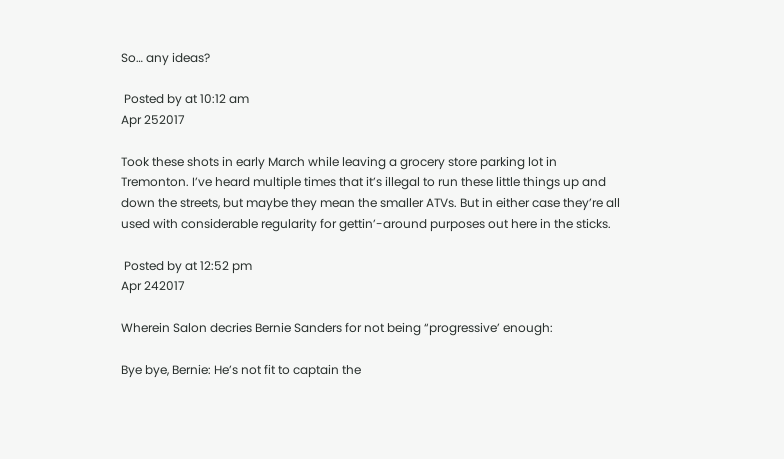So… any ideas?

 Posted by at 10:12 am
Apr 252017

Took these shots in early March while leaving a grocery store parking lot in Tremonton. I’ve heard multiple times that it’s illegal to run these little things up and down the streets, but maybe they mean the smaller ATVs. But in either case they’re all used with considerable regularity for gettin’-around purposes out here in the sticks.

 Posted by at 12:52 pm
Apr 242017

Wherein Salon decries Bernie Sanders for not being “progressive’ enough:

Bye bye, Bernie: He’s not fit to captain the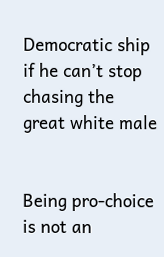Democratic ship if he can’t stop chasing the great white male


Being pro-choice is not an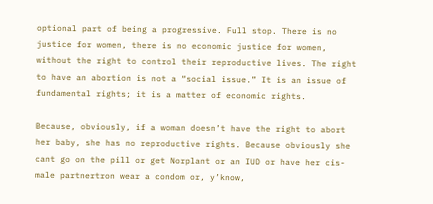optional part of being a progressive. Full stop. There is no justice for women, there is no economic justice for women, without the right to control their reproductive lives. The right to have an abortion is not a “social issue.” It is an issue of fundamental rights; it is a matter of economic rights.

Because, obviously, if a woman doesn’t have the right to abort her baby, she has no reproductive rights. Because obviously she cant go on the pill or get Norplant or an IUD or have her cis-male partnertron wear a condom or, y’know,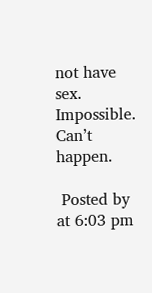not have sex. Impossible. Can’t happen.

 Posted by at 6:03 pm